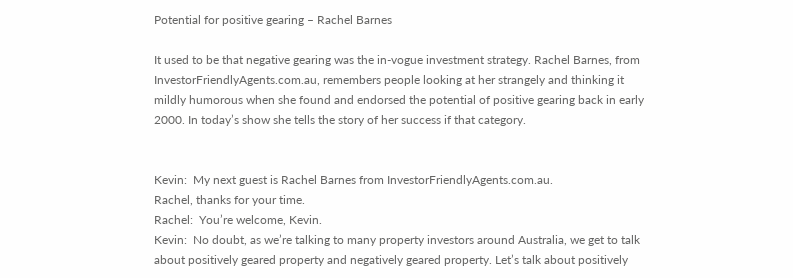Potential for positive gearing – Rachel Barnes

It used to be that negative gearing was the in-vogue investment strategy. Rachel Barnes, from InvestorFriendlyAgents.com.au, remembers people looking at her strangely and thinking it mildly humorous when she found and endorsed the potential of positive gearing back in early 2000. In today’s show she tells the story of her success if that category.


Kevin:  My next guest is Rachel Barnes from InvestorFriendlyAgents.com.au.
Rachel, thanks for your time.
Rachel:  You’re welcome, Kevin.
Kevin:  No doubt, as we’re talking to many property investors around Australia, we get to talk about positively geared property and negatively geared property. Let’s talk about positively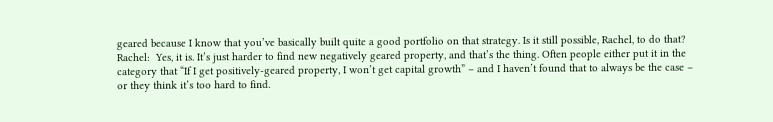geared because I know that you’ve basically built quite a good portfolio on that strategy. Is it still possible, Rachel, to do that?
Rachel:  Yes, it is. It’s just harder to find new negatively geared property, and that’s the thing. Often people either put it in the category that “If I get positively-geared property, I won’t get capital growth” – and I haven’t found that to always be the case – or they think it’s too hard to find.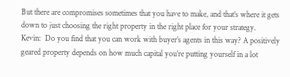But there are compromises sometimes that you have to make, and that’s where it gets down to just choosing the right property in the right place for your strategy.
Kevin:  Do you find that you can work with buyer’s agents in this way? A positively geared property depends on how much capital you’re putting yourself in a lot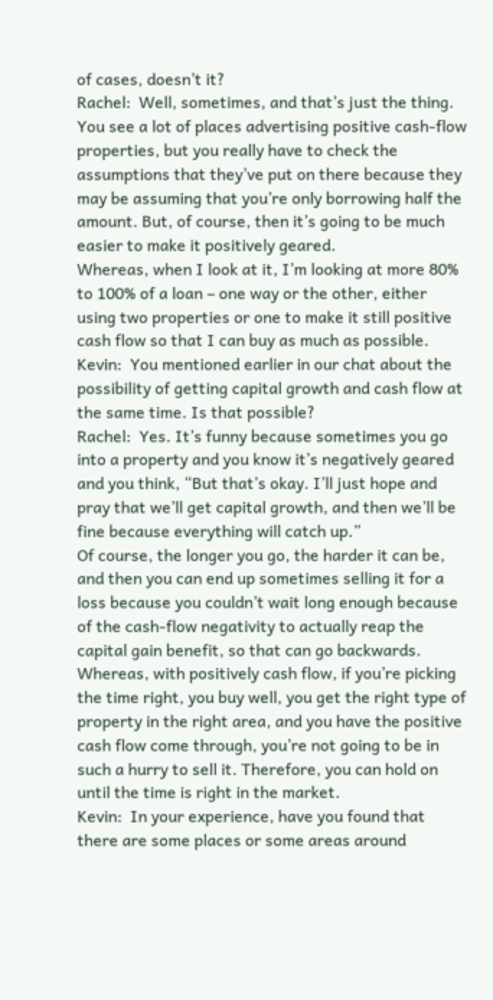of cases, doesn’t it?
Rachel:  Well, sometimes, and that’s just the thing. You see a lot of places advertising positive cash-flow properties, but you really have to check the assumptions that they’ve put on there because they may be assuming that you’re only borrowing half the amount. But, of course, then it’s going to be much easier to make it positively geared.
Whereas, when I look at it, I’m looking at more 80% to 100% of a loan – one way or the other, either using two properties or one to make it still positive cash flow so that I can buy as much as possible.
Kevin:  You mentioned earlier in our chat about the possibility of getting capital growth and cash flow at the same time. Is that possible?
Rachel:  Yes. It’s funny because sometimes you go into a property and you know it’s negatively geared and you think, “But that’s okay. I’ll just hope and pray that we’ll get capital growth, and then we’ll be fine because everything will catch up.”
Of course, the longer you go, the harder it can be, and then you can end up sometimes selling it for a loss because you couldn’t wait long enough because of the cash-flow negativity to actually reap the capital gain benefit, so that can go backwards.
Whereas, with positively cash flow, if you’re picking the time right, you buy well, you get the right type of property in the right area, and you have the positive cash flow come through, you’re not going to be in such a hurry to sell it. Therefore, you can hold on until the time is right in the market.
Kevin:  In your experience, have you found that there are some places or some areas around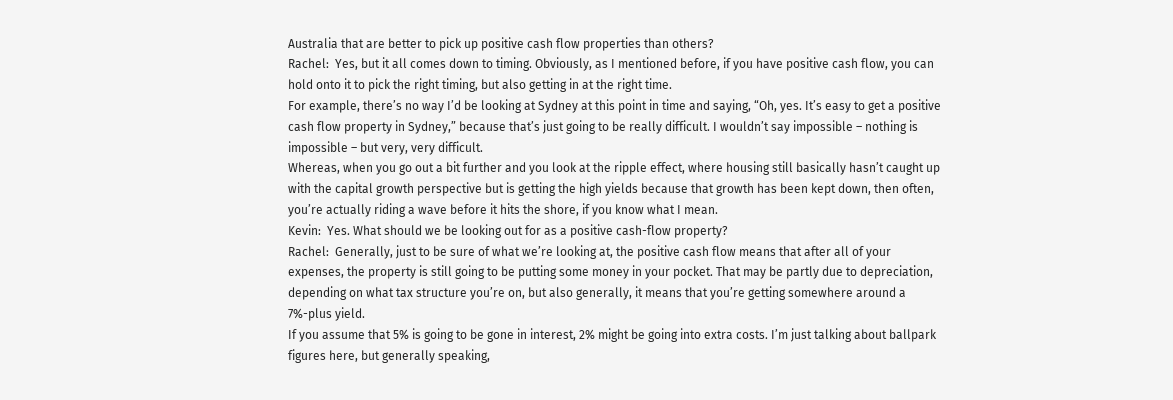Australia that are better to pick up positive cash flow properties than others?
Rachel:  Yes, but it all comes down to timing. Obviously, as I mentioned before, if you have positive cash flow, you can hold onto it to pick the right timing, but also getting in at the right time.
For example, there’s no way I’d be looking at Sydney at this point in time and saying, “Oh, yes. It’s easy to get a positive cash flow property in Sydney,” because that’s just going to be really difficult. I wouldn’t say impossible – nothing is impossible – but very, very difficult.
Whereas, when you go out a bit further and you look at the ripple effect, where housing still basically hasn’t caught up with the capital growth perspective but is getting the high yields because that growth has been kept down, then often, you’re actually riding a wave before it hits the shore, if you know what I mean.
Kevin:  Yes. What should we be looking out for as a positive cash-flow property?
Rachel:  Generally, just to be sure of what we’re looking at, the positive cash flow means that after all of your expenses, the property is still going to be putting some money in your pocket. That may be partly due to depreciation, depending on what tax structure you’re on, but also generally, it means that you’re getting somewhere around a 7%-plus yield.
If you assume that 5% is going to be gone in interest, 2% might be going into extra costs. I’m just talking about ballpark figures here, but generally speaking,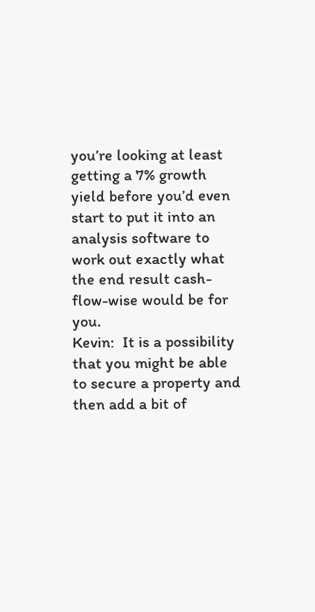you’re looking at least getting a 7% growth yield before you’d even start to put it into an analysis software to work out exactly what the end result cash-flow-wise would be for you.
Kevin:  It is a possibility that you might be able to secure a property and then add a bit of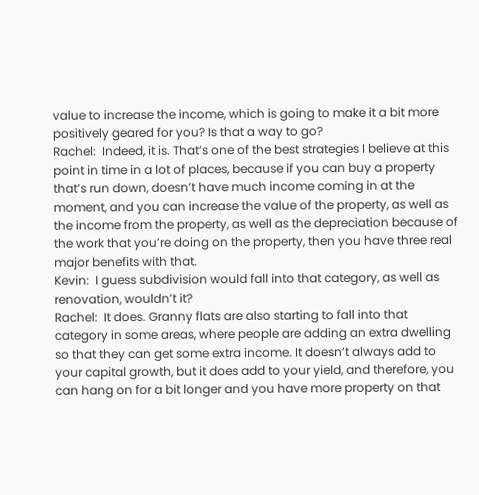value to increase the income, which is going to make it a bit more positively geared for you? Is that a way to go?
Rachel:  Indeed, it is. That’s one of the best strategies I believe at this point in time in a lot of places, because if you can buy a property that’s run down, doesn’t have much income coming in at the moment, and you can increase the value of the property, as well as the income from the property, as well as the depreciation because of the work that you’re doing on the property, then you have three real major benefits with that.
Kevin:  I guess subdivision would fall into that category, as well as renovation, wouldn’t it?
Rachel:  It does. Granny flats are also starting to fall into that category in some areas, where people are adding an extra dwelling so that they can get some extra income. It doesn’t always add to your capital growth, but it does add to your yield, and therefore, you can hang on for a bit longer and you have more property on that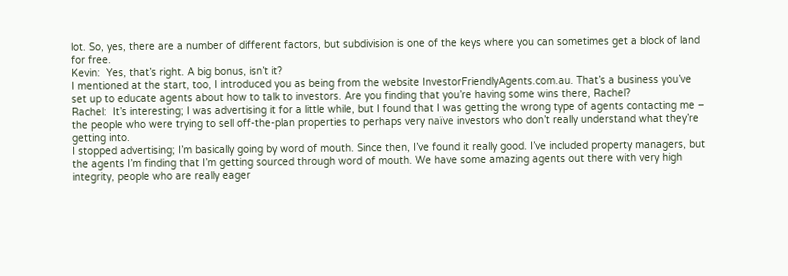lot. So, yes, there are a number of different factors, but subdivision is one of the keys where you can sometimes get a block of land for free.
Kevin:  Yes, that’s right. A big bonus, isn’t it?
I mentioned at the start, too, I introduced you as being from the website InvestorFriendlyAgents.com.au. That’s a business you’ve set up to educate agents about how to talk to investors. Are you finding that you’re having some wins there, Rachel?
Rachel:  It’s interesting; I was advertising it for a little while, but I found that I was getting the wrong type of agents contacting me – the people who were trying to sell off-the-plan properties to perhaps very naïve investors who don’t really understand what they’re getting into.
I stopped advertising; I’m basically going by word of mouth. Since then, I’ve found it really good. I’ve included property managers, but the agents I’m finding that I’m getting sourced through word of mouth. We have some amazing agents out there with very high integrity, people who are really eager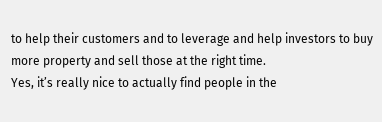to help their customers and to leverage and help investors to buy more property and sell those at the right time.
Yes, it’s really nice to actually find people in the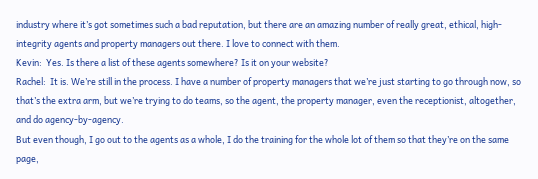industry where it’s got sometimes such a bad reputation, but there are an amazing number of really great, ethical, high-integrity agents and property managers out there. I love to connect with them.
Kevin:  Yes. Is there a list of these agents somewhere? Is it on your website?
Rachel:  It is. We’re still in the process. I have a number of property managers that we’re just starting to go through now, so that’s the extra arm, but we’re trying to do teams, so the agent, the property manager, even the receptionist, altogether, and do agency-by-agency.
But even though, I go out to the agents as a whole, I do the training for the whole lot of them so that they’re on the same page,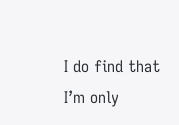I do find that I’m only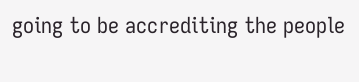going to be accrediting the people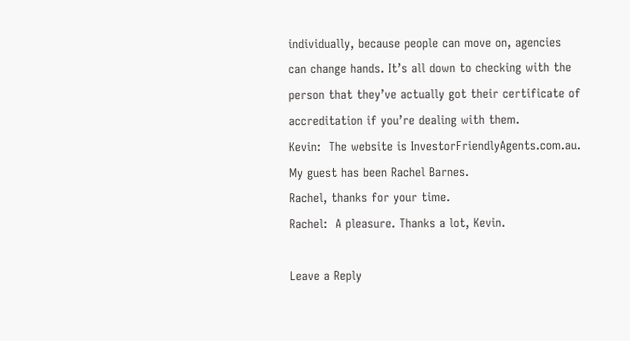individually, because people can move on, agencies can change hands. It’s all down to checking with the person that they’ve actually got their certificate of accreditation if you’re dealing with them.
Kevin:  The website is InvestorFriendlyAgents.com.au. My guest has been Rachel Barnes.
Rachel, thanks for your time.
Rachel:  A pleasure. Thanks a lot, Kevin.

Leave a Reply